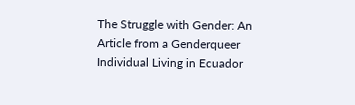The Struggle with Gender: An Article from a Genderqueer Individual Living in Ecuador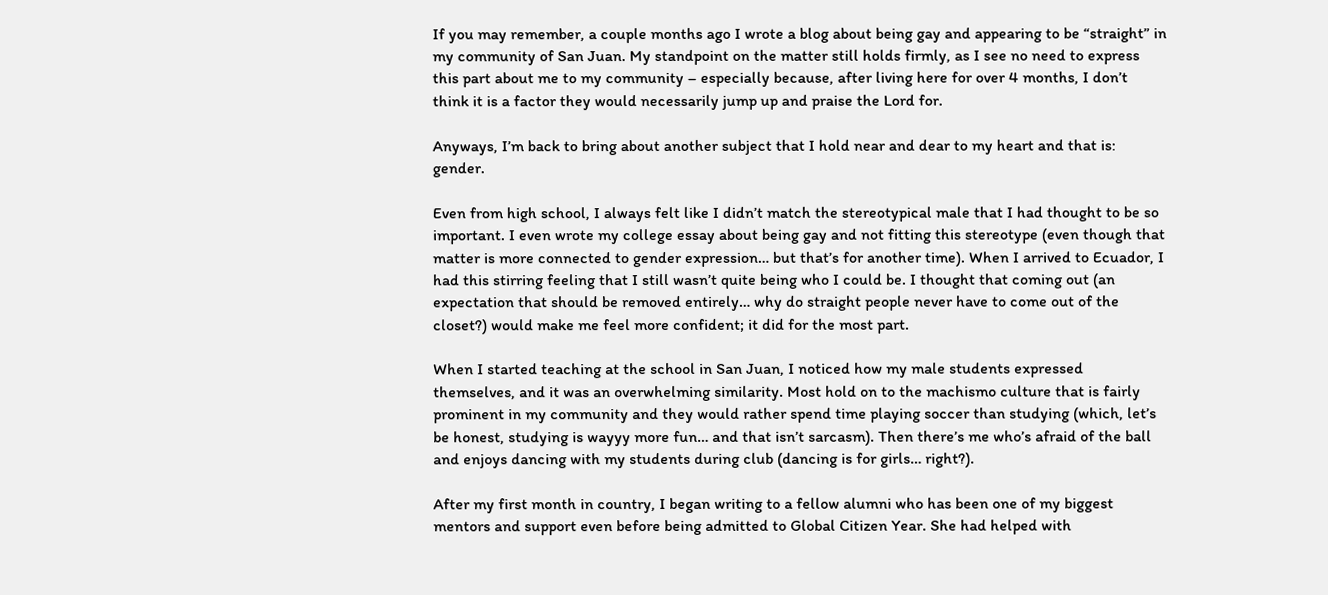If you may remember, a couple months ago I wrote a blog about being gay and appearing to be “straight” in my community of San Juan. My standpoint on the matter still holds firmly, as I see no need to express this part about me to my community – especially because, after living here for over 4 months, I don’t think it is a factor they would necessarily jump up and praise the Lord for.

Anyways, I’m back to bring about another subject that I hold near and dear to my heart and that is: gender.

Even from high school, I always felt like I didn’t match the stereotypical male that I had thought to be so important. I even wrote my college essay about being gay and not fitting this stereotype (even though that matter is more connected to gender expression… but that’s for another time). When I arrived to Ecuador, I had this stirring feeling that I still wasn’t quite being who I could be. I thought that coming out (an expectation that should be removed entirely… why do straight people never have to come out of the closet?) would make me feel more confident; it did for the most part.

When I started teaching at the school in San Juan, I noticed how my male students expressed themselves, and it was an overwhelming similarity. Most hold on to the machismo culture that is fairly prominent in my community and they would rather spend time playing soccer than studying (which, let’s be honest, studying is wayyy more fun… and that isn’t sarcasm). Then there’s me who’s afraid of the ball and enjoys dancing with my students during club (dancing is for girls… right?).

After my first month in country, I began writing to a fellow alumni who has been one of my biggest mentors and support even before being admitted to Global Citizen Year. She had helped with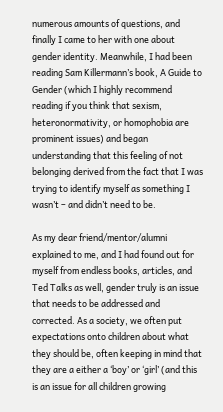numerous amounts of questions, and finally I came to her with one about gender identity. Meanwhile, I had been reading Sam Killermann’s book, A Guide to Gender (which I highly recommend reading if you think that sexism, heteronormativity, or homophobia are prominent issues) and began understanding that this feeling of not belonging derived from the fact that I was trying to identify myself as something I wasn’t – and didn’t need to be.

As my dear friend/mentor/alumni explained to me, and I had found out for myself from endless books, articles, and Ted Talks as well, gender truly is an issue that needs to be addressed and corrected. As a society, we often put expectations onto children about what they should be, often keeping in mind that they are a either a ‘boy’ or ‘girl’ (and this is an issue for all children growing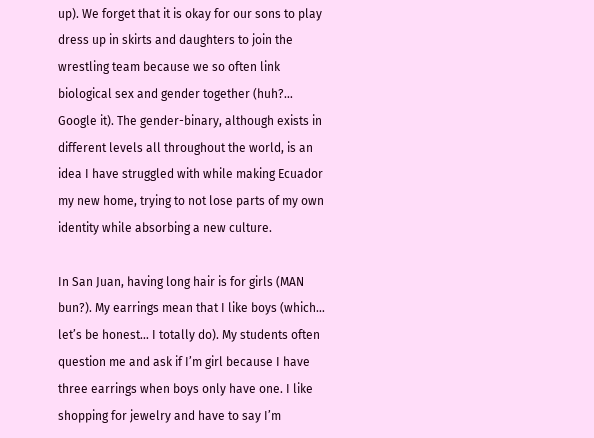up). We forget that it is okay for our sons to play dress up in skirts and daughters to join the wrestling team because we so often link biological sex and gender together (huh?… Google it). The gender-binary, although exists in different levels all throughout the world, is an idea I have struggled with while making Ecuador my new home, trying to not lose parts of my own identity while absorbing a new culture.

In San Juan, having long hair is for girls (MAN bun?). My earrings mean that I like boys (which… let’s be honest… I totally do). My students often question me and ask if I’m girl because I have three earrings when boys only have one. I like shopping for jewelry and have to say I’m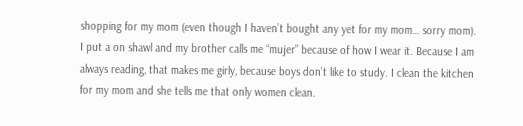shopping for my mom (even though I haven’t bought any yet for my mom… sorry mom). I put a on shawl and my brother calls me “mujer” because of how I wear it. Because I am always reading, that makes me girly, because boys don’t like to study. I clean the kitchen for my mom and she tells me that only women clean.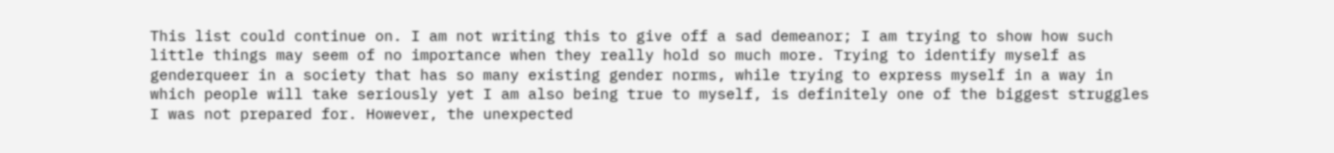This list could continue on. I am not writing this to give off a sad demeanor; I am trying to show how such little things may seem of no importance when they really hold so much more. Trying to identify myself as genderqueer in a society that has so many existing gender norms, while trying to express myself in a way in which people will take seriously yet I am also being true to myself, is definitely one of the biggest struggles I was not prepared for. However, the unexpected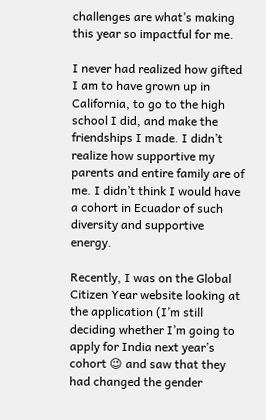challenges are what’s making this year so impactful for me.

I never had realized how gifted I am to have grown up in California, to go to the high school I did, and make the friendships I made. I didn’t realize how supportive my parents and entire family are of me. I didn’t think I would have a cohort in Ecuador of such diversity and supportive energy.

Recently, I was on the Global Citizen Year website looking at the application (I’m still deciding whether I’m going to apply for India next year’s cohort 😉 and saw that they had changed the gender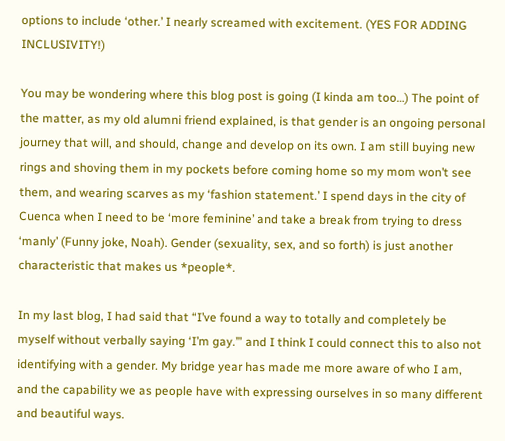options to include ‘other.’ I nearly screamed with excitement. (YES FOR ADDING INCLUSIVITY!)

You may be wondering where this blog post is going (I kinda am too…) The point of the matter, as my old alumni friend explained, is that gender is an ongoing personal journey that will, and should, change and develop on its own. I am still buying new rings and shoving them in my pockets before coming home so my mom won’t see them, and wearing scarves as my ‘fashion statement.’ I spend days in the city of Cuenca when I need to be ‘more feminine’ and take a break from trying to dress ‘manly’ (Funny joke, Noah). Gender (sexuality, sex, and so forth) is just another characteristic that makes us *people*.

In my last blog, I had said that “I’ve found a way to totally and completely be myself without verbally saying ‘I’m gay.’” and I think I could connect this to also not identifying with a gender. My bridge year has made me more aware of who I am, and the capability we as people have with expressing ourselves in so many different and beautiful ways.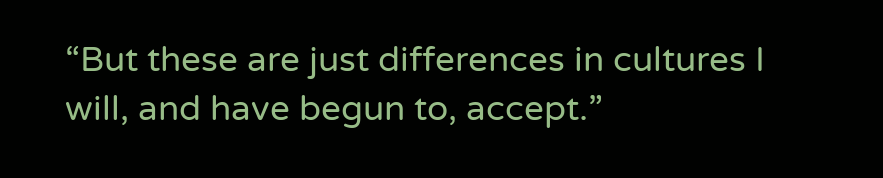“But these are just differences in cultures I will, and have begun to, accept.”